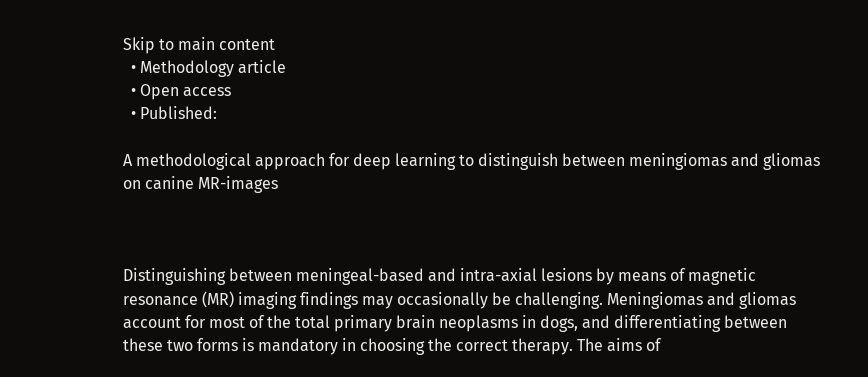Skip to main content
  • Methodology article
  • Open access
  • Published:

A methodological approach for deep learning to distinguish between meningiomas and gliomas on canine MR-images



Distinguishing between meningeal-based and intra-axial lesions by means of magnetic resonance (MR) imaging findings may occasionally be challenging. Meningiomas and gliomas account for most of the total primary brain neoplasms in dogs, and differentiating between these two forms is mandatory in choosing the correct therapy. The aims of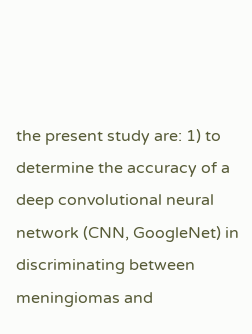the present study are: 1) to determine the accuracy of a deep convolutional neural network (CNN, GoogleNet) in discriminating between meningiomas and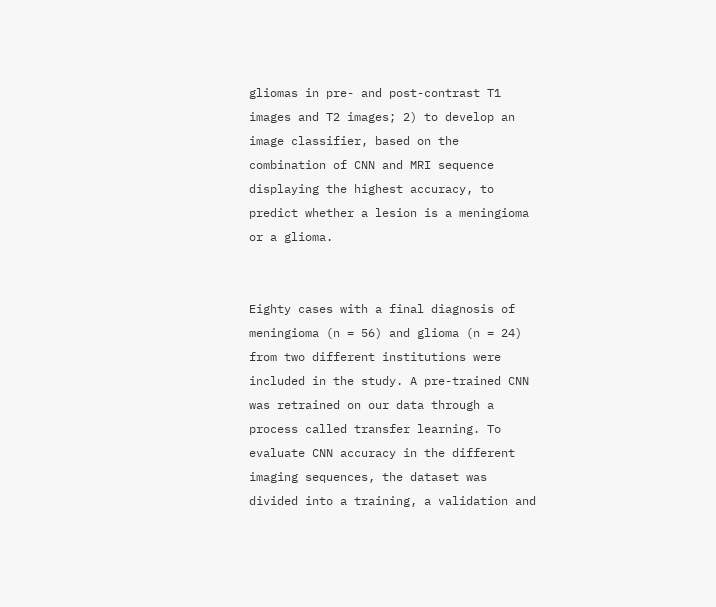gliomas in pre- and post-contrast T1 images and T2 images; 2) to develop an image classifier, based on the combination of CNN and MRI sequence displaying the highest accuracy, to predict whether a lesion is a meningioma or a glioma.


Eighty cases with a final diagnosis of meningioma (n = 56) and glioma (n = 24) from two different institutions were included in the study. A pre-trained CNN was retrained on our data through a process called transfer learning. To evaluate CNN accuracy in the different imaging sequences, the dataset was divided into a training, a validation and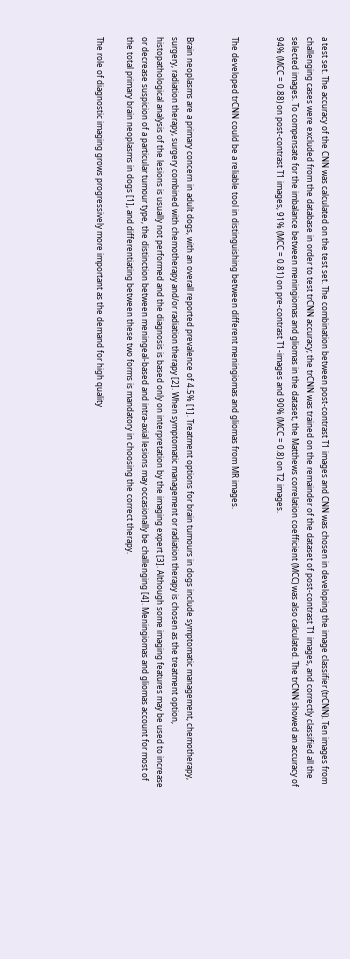a test set. The accuracy of the CNN was calculated on the test set. The combination between post-contrast T1 images and CNN was chosen in developing the image classifier (trCNN). Ten images from challenging cases were excluded from the database in order to test trCNN accuracy; the trCNN was trained on the remainder of the dataset of post-contrast T1 images, and correctly classified all the selected images. To compensate for the imbalance between meningiomas and gliomas in the dataset, the Matthews correlation coefficient (MCC) was also calculated. The trCNN showed an accuracy of 94% (MCC = 0.88) on post-contrast T1 images, 91% (MCC = 0.81) on pre-contrast T1-images and 90% (MCC = 0.8) on T2 images.


The developed trCNN could be a reliable tool in distinguishing between different meningiomas and gliomas from MR images.


Brain neoplasms are a primary concern in adult dogs, with an overall reported prevalence of 4.5% [1]. Treatment options for brain tumours in dogs include symptomatic management, chemotherapy, surgery, radiation therapy, surgery combined with chemotherapy and/or radiation therapy [2]. When symptomatic management or radiation therapy is chosen as the treatment option, histopathological analysis of the lesions is usually not performed and the diagnosis is based only on interpretation by the imaging expert [3]. Although some imaging features may be used to increase or decrease suspicion of a particular tumour type, the distinction between meningeal-based and intra-axial lesions may occasionally be challenging [4]. Meningiomas and gliomas account for most of the total primary brain neoplasms in dogs [1], and differentiating between these two forms is mandatory in choosing the correct therapy.

The role of diagnostic imaging grows progressively more important as the demand for high quality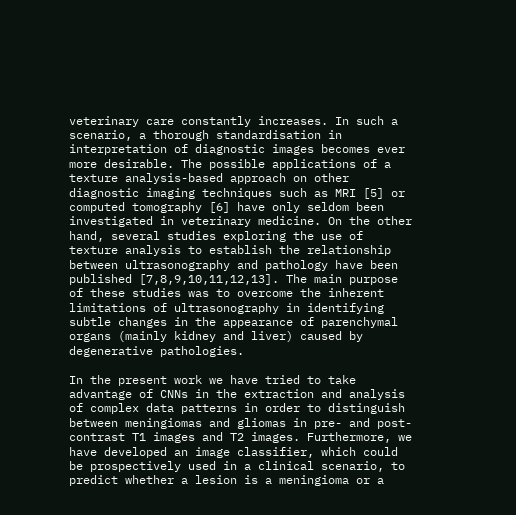veterinary care constantly increases. In such a scenario, a thorough standardisation in interpretation of diagnostic images becomes ever more desirable. The possible applications of a texture analysis-based approach on other diagnostic imaging techniques such as MRI [5] or computed tomography [6] have only seldom been investigated in veterinary medicine. On the other hand, several studies exploring the use of texture analysis to establish the relationship between ultrasonography and pathology have been published [7,8,9,10,11,12,13]. The main purpose of these studies was to overcome the inherent limitations of ultrasonography in identifying subtle changes in the appearance of parenchymal organs (mainly kidney and liver) caused by degenerative pathologies.

In the present work we have tried to take advantage of CNNs in the extraction and analysis of complex data patterns in order to distinguish between meningiomas and gliomas in pre- and post-contrast T1 images and T2 images. Furthermore, we have developed an image classifier, which could be prospectively used in a clinical scenario, to predict whether a lesion is a meningioma or a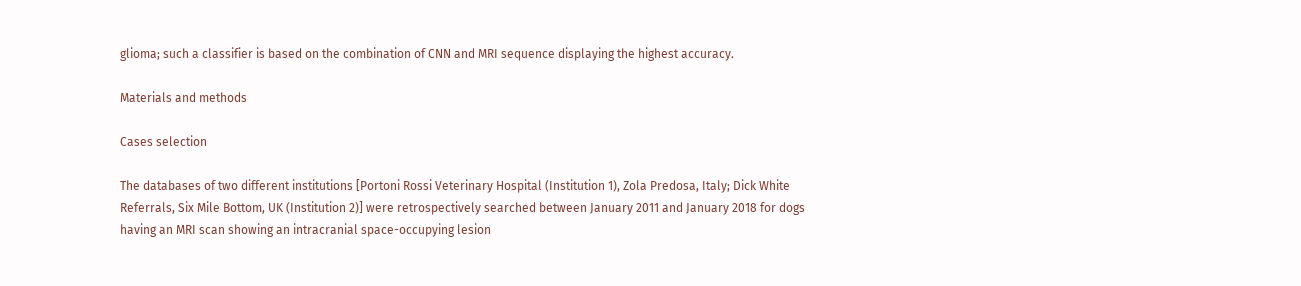glioma; such a classifier is based on the combination of CNN and MRI sequence displaying the highest accuracy.

Materials and methods

Cases selection

The databases of two different institutions [Portoni Rossi Veterinary Hospital (Institution 1), Zola Predosa, Italy; Dick White Referrals, Six Mile Bottom, UK (Institution 2)] were retrospectively searched between January 2011 and January 2018 for dogs having an MRI scan showing an intracranial space-occupying lesion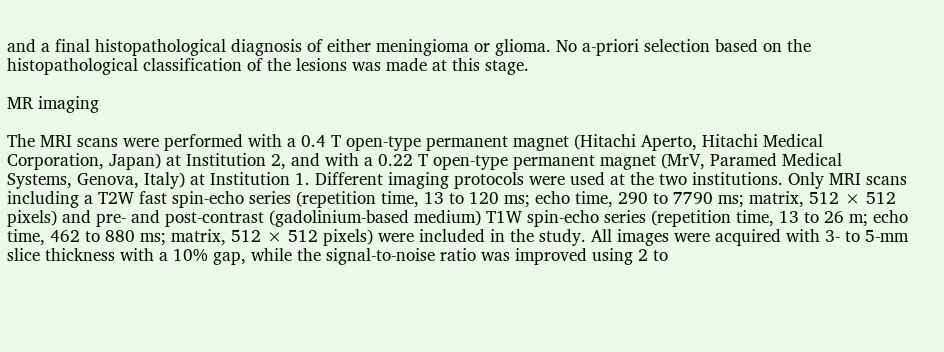and a final histopathological diagnosis of either meningioma or glioma. No a-priori selection based on the histopathological classification of the lesions was made at this stage.

MR imaging

The MRI scans were performed with a 0.4 T open-type permanent magnet (Hitachi Aperto, Hitachi Medical Corporation, Japan) at Institution 2, and with a 0.22 T open-type permanent magnet (MrV, Paramed Medical Systems, Genova, Italy) at Institution 1. Different imaging protocols were used at the two institutions. Only MRI scans including a T2W fast spin-echo series (repetition time, 13 to 120 ms; echo time, 290 to 7790 ms; matrix, 512 × 512 pixels) and pre- and post-contrast (gadolinium-based medium) T1W spin-echo series (repetition time, 13 to 26 m; echo time, 462 to 880 ms; matrix, 512 × 512 pixels) were included in the study. All images were acquired with 3- to 5-mm slice thickness with a 10% gap, while the signal-to-noise ratio was improved using 2 to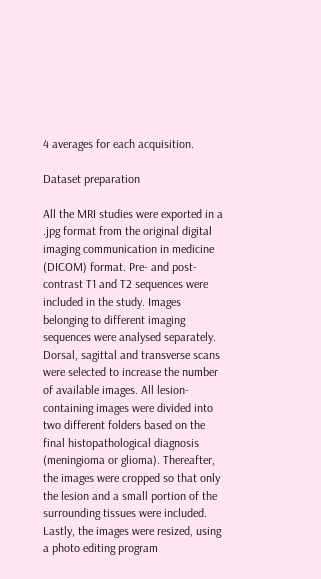4 averages for each acquisition.

Dataset preparation

All the MRI studies were exported in a .jpg format from the original digital imaging communication in medicine (DICOM) format. Pre- and post-contrast T1 and T2 sequences were included in the study. Images belonging to different imaging sequences were analysed separately. Dorsal, sagittal and transverse scans were selected to increase the number of available images. All lesion-containing images were divided into two different folders based on the final histopathological diagnosis (meningioma or glioma). Thereafter, the images were cropped so that only the lesion and a small portion of the surrounding tissues were included. Lastly, the images were resized, using a photo editing program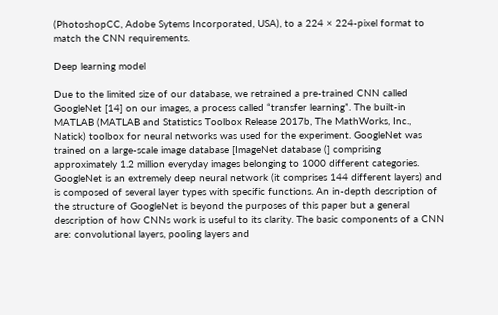(PhotoshopCC, Adobe Sytems Incorporated, USA), to a 224 × 224-pixel format to match the CNN requirements.

Deep learning model

Due to the limited size of our database, we retrained a pre-trained CNN called GoogleNet [14] on our images, a process called “transfer learning”. The built-in MATLAB (MATLAB and Statistics Toolbox Release 2017b, The MathWorks, Inc., Natick) toolbox for neural networks was used for the experiment. GoogleNet was trained on a large-scale image database [ImageNet database (] comprising approximately 1.2 million everyday images belonging to 1000 different categories. GoogleNet is an extremely deep neural network (it comprises 144 different layers) and is composed of several layer types with specific functions. An in-depth description of the structure of GoogleNet is beyond the purposes of this paper but a general description of how CNNs work is useful to its clarity. The basic components of a CNN are: convolutional layers, pooling layers and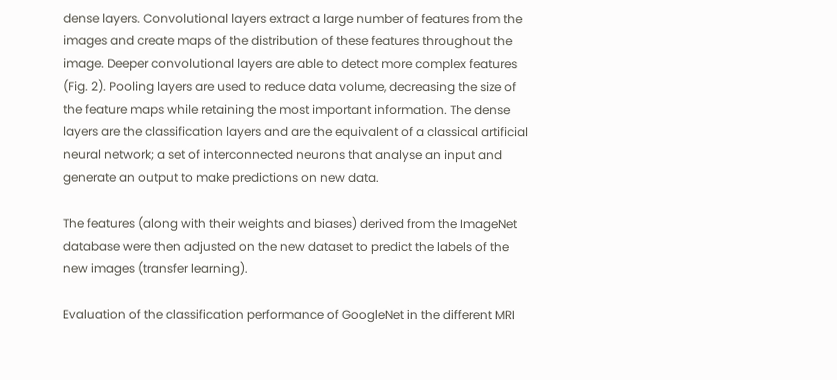dense layers. Convolutional layers extract a large number of features from the images and create maps of the distribution of these features throughout the image. Deeper convolutional layers are able to detect more complex features (Fig. 2). Pooling layers are used to reduce data volume, decreasing the size of the feature maps while retaining the most important information. The dense layers are the classification layers and are the equivalent of a classical artificial neural network; a set of interconnected neurons that analyse an input and generate an output to make predictions on new data.

The features (along with their weights and biases) derived from the ImageNet database were then adjusted on the new dataset to predict the labels of the new images (transfer learning).

Evaluation of the classification performance of GoogleNet in the different MRI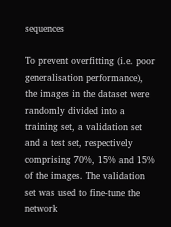sequences

To prevent overfitting (i.e. poor generalisation performance), the images in the dataset were randomly divided into a training set, a validation set and a test set, respectively comprising 70%, 15% and 15% of the images. The validation set was used to fine-tune the network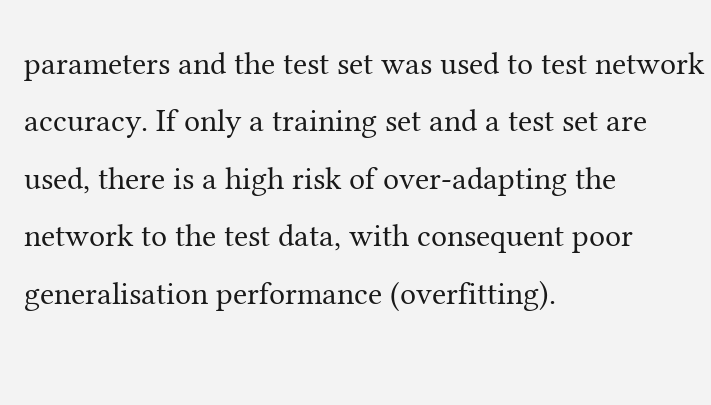parameters and the test set was used to test network accuracy. If only a training set and a test set are used, there is a high risk of over-adapting the network to the test data, with consequent poor generalisation performance (overfitting).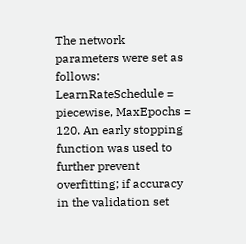The network parameters were set as follows: LearnRateSchedule = piecewise, MaxEpochs = 120. An early stopping function was used to further prevent overfitting; if accuracy in the validation set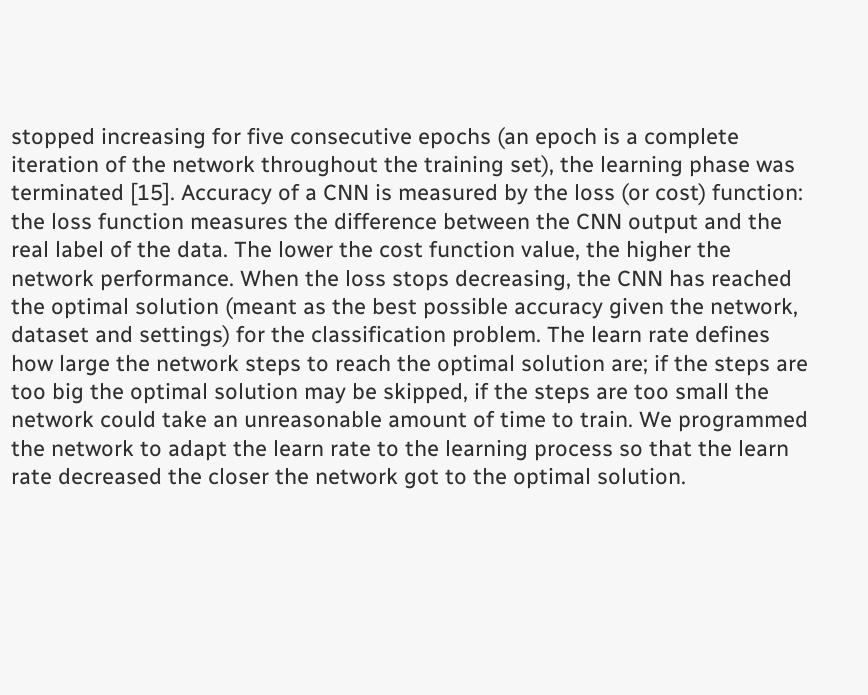stopped increasing for five consecutive epochs (an epoch is a complete iteration of the network throughout the training set), the learning phase was terminated [15]. Accuracy of a CNN is measured by the loss (or cost) function: the loss function measures the difference between the CNN output and the real label of the data. The lower the cost function value, the higher the network performance. When the loss stops decreasing, the CNN has reached the optimal solution (meant as the best possible accuracy given the network, dataset and settings) for the classification problem. The learn rate defines how large the network steps to reach the optimal solution are; if the steps are too big the optimal solution may be skipped, if the steps are too small the network could take an unreasonable amount of time to train. We programmed the network to adapt the learn rate to the learning process so that the learn rate decreased the closer the network got to the optimal solution.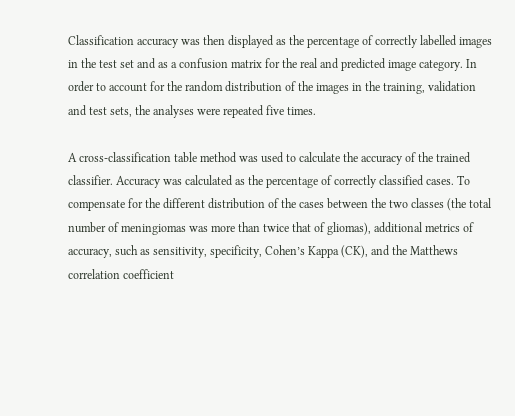Classification accuracy was then displayed as the percentage of correctly labelled images in the test set and as a confusion matrix for the real and predicted image category. In order to account for the random distribution of the images in the training, validation and test sets, the analyses were repeated five times.

A cross-classification table method was used to calculate the accuracy of the trained classifier. Accuracy was calculated as the percentage of correctly classified cases. To compensate for the different distribution of the cases between the two classes (the total number of meningiomas was more than twice that of gliomas), additional metrics of accuracy, such as sensitivity, specificity, Cohen’s Kappa (CK), and the Matthews correlation coefficient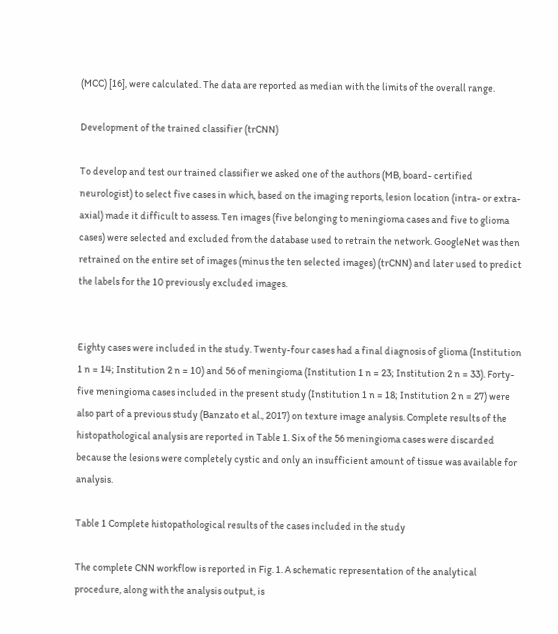(MCC) [16], were calculated. The data are reported as median with the limits of the overall range.

Development of the trained classifier (trCNN)

To develop and test our trained classifier we asked one of the authors (MB, board- certified neurologist) to select five cases in which, based on the imaging reports, lesion location (intra- or extra- axial) made it difficult to assess. Ten images (five belonging to meningioma cases and five to glioma cases) were selected and excluded from the database used to retrain the network. GoogleNet was then retrained on the entire set of images (minus the ten selected images) (trCNN) and later used to predict the labels for the 10 previously excluded images.


Eighty cases were included in the study. Twenty-four cases had a final diagnosis of glioma (Institution 1 n = 14; Institution 2 n = 10) and 56 of meningioma (Institution 1 n = 23; Institution 2 n = 33). Forty-five meningioma cases included in the present study (Institution 1 n = 18; Institution 2 n = 27) were also part of a previous study (Banzato et al., 2017) on texture image analysis. Complete results of the histopathological analysis are reported in Table 1. Six of the 56 meningioma cases were discarded because the lesions were completely cystic and only an insufficient amount of tissue was available for analysis.

Table 1 Complete histopathological results of the cases included in the study

The complete CNN workflow is reported in Fig. 1. A schematic representation of the analytical procedure, along with the analysis output, is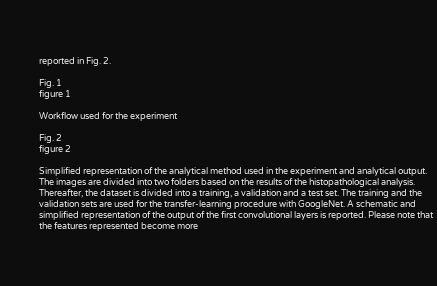reported in Fig. 2.

Fig. 1
figure 1

Workflow used for the experiment

Fig. 2
figure 2

Simplified representation of the analytical method used in the experiment and analytical output. The images are divided into two folders based on the results of the histopathological analysis. Thereafter, the dataset is divided into a training, a validation and a test set. The training and the validation sets are used for the transfer-learning procedure with GoogleNet. A schematic and simplified representation of the output of the first convolutional layers is reported. Please note that the features represented become more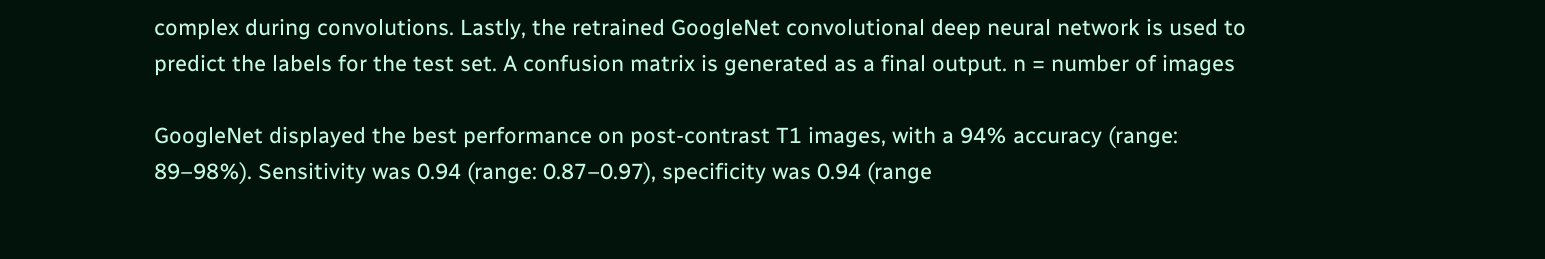complex during convolutions. Lastly, the retrained GoogleNet convolutional deep neural network is used to predict the labels for the test set. A confusion matrix is generated as a final output. n = number of images

GoogleNet displayed the best performance on post-contrast T1 images, with a 94% accuracy (range: 89–98%). Sensitivity was 0.94 (range: 0.87–0.97), specificity was 0.94 (range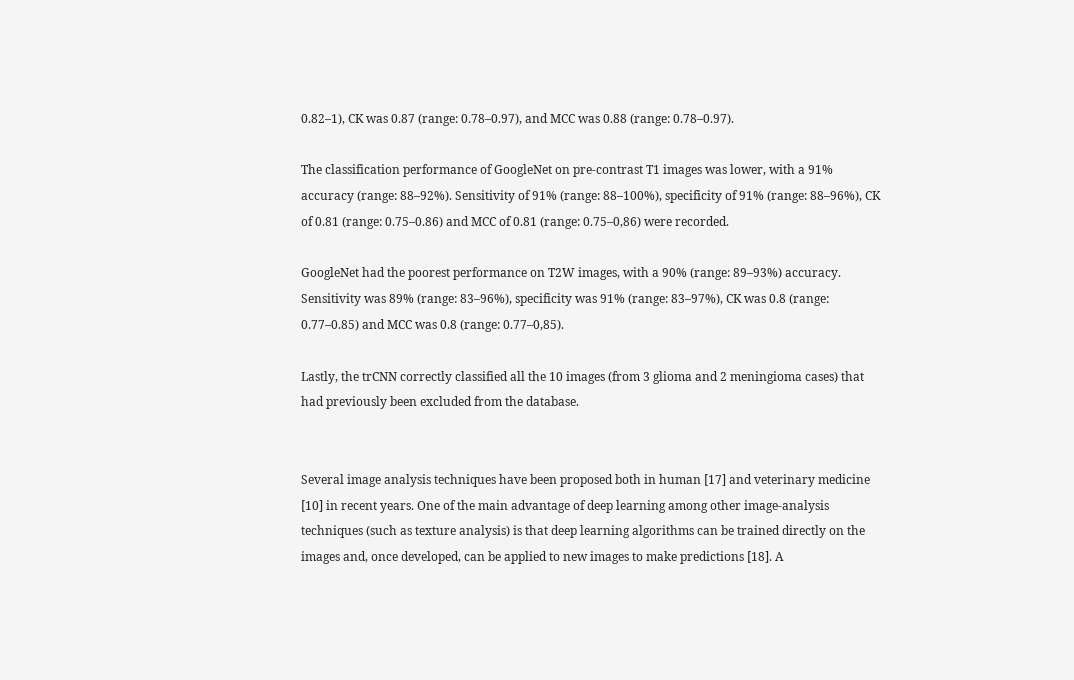0.82–1), CK was 0.87 (range: 0.78–0.97), and MCC was 0.88 (range: 0.78–0.97).

The classification performance of GoogleNet on pre-contrast T1 images was lower, with a 91% accuracy (range: 88–92%). Sensitivity of 91% (range: 88–100%), specificity of 91% (range: 88–96%), CK of 0.81 (range: 0.75–0.86) and MCC of 0.81 (range: 0.75–0,86) were recorded.

GoogleNet had the poorest performance on T2W images, with a 90% (range: 89–93%) accuracy. Sensitivity was 89% (range: 83–96%), specificity was 91% (range: 83–97%), CK was 0.8 (range: 0.77–0.85) and MCC was 0.8 (range: 0.77–0,85).

Lastly, the trCNN correctly classified all the 10 images (from 3 glioma and 2 meningioma cases) that had previously been excluded from the database.


Several image analysis techniques have been proposed both in human [17] and veterinary medicine [10] in recent years. One of the main advantage of deep learning among other image-analysis techniques (such as texture analysis) is that deep learning algorithms can be trained directly on the images and, once developed, can be applied to new images to make predictions [18]. A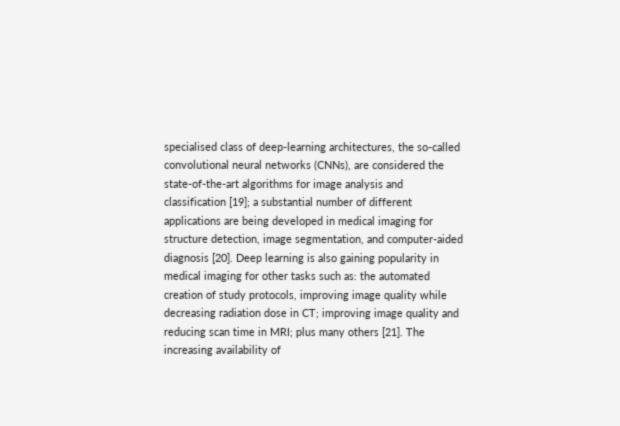specialised class of deep-learning architectures, the so-called convolutional neural networks (CNNs), are considered the state-of-the-art algorithms for image analysis and classification [19]; a substantial number of different applications are being developed in medical imaging for structure detection, image segmentation, and computer-aided diagnosis [20]. Deep learning is also gaining popularity in medical imaging for other tasks such as: the automated creation of study protocols, improving image quality while decreasing radiation dose in CT; improving image quality and reducing scan time in MRI; plus many others [21]. The increasing availability of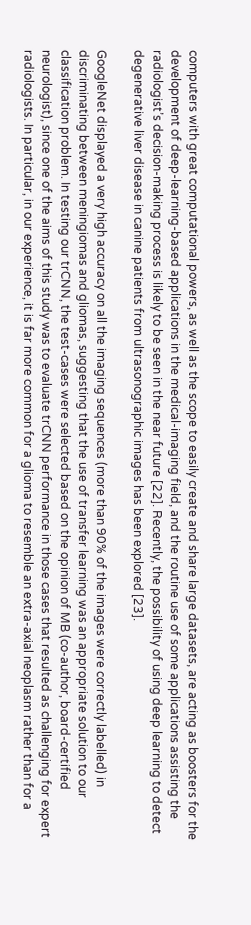computers with great computational powers, as well as the scope to easily create and share large datasets, are acting as boosters for the development of deep-learning-based applications in the medical-imaging field, and the routine use of some applications assisting the radiologist’s decision-making process is likely to be seen in the near future [22]. Recently, the possibility of using deep learning to detect degenerative liver disease in canine patients from ultrasonographic images has been explored [23].

GoogleNet displayed a very high accuracy on all the imaging sequences (more than 90% of the images were correctly labelled) in discriminating between meningiomas and gliomas, suggesting that the use of transfer learning was an appropriate solution to our classification problem. In testing our trCNN, the test-cases were selected based on the opinion of MB (co-author, board-certified neurologist), since one of the aims of this study was to evaluate trCNN performance in those cases that resulted as challenging for expert radiologists. In particular, in our experience, it is far more common for a glioma to resemble an extra-axial neoplasm rather than for a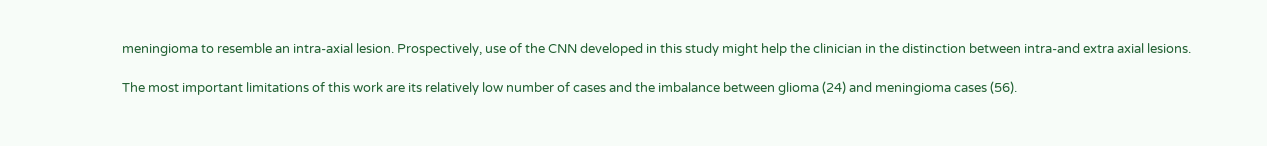meningioma to resemble an intra-axial lesion. Prospectively, use of the CNN developed in this study might help the clinician in the distinction between intra-and extra axial lesions.

The most important limitations of this work are its relatively low number of cases and the imbalance between glioma (24) and meningioma cases (56).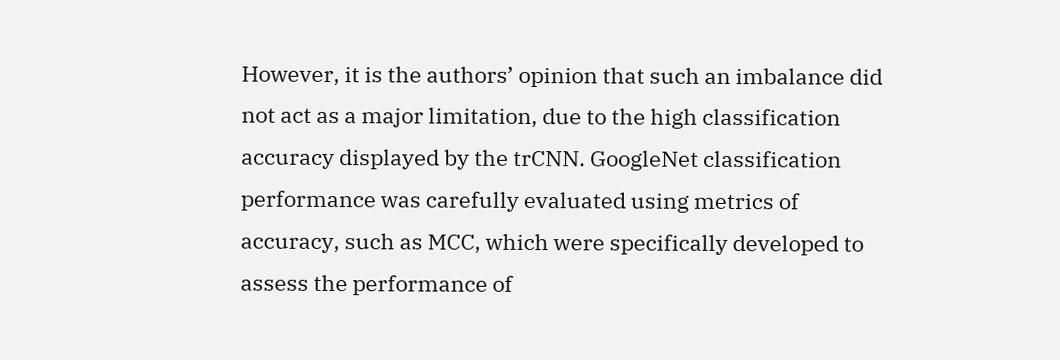However, it is the authors’ opinion that such an imbalance did not act as a major limitation, due to the high classification accuracy displayed by the trCNN. GoogleNet classification performance was carefully evaluated using metrics of accuracy, such as MCC, which were specifically developed to assess the performance of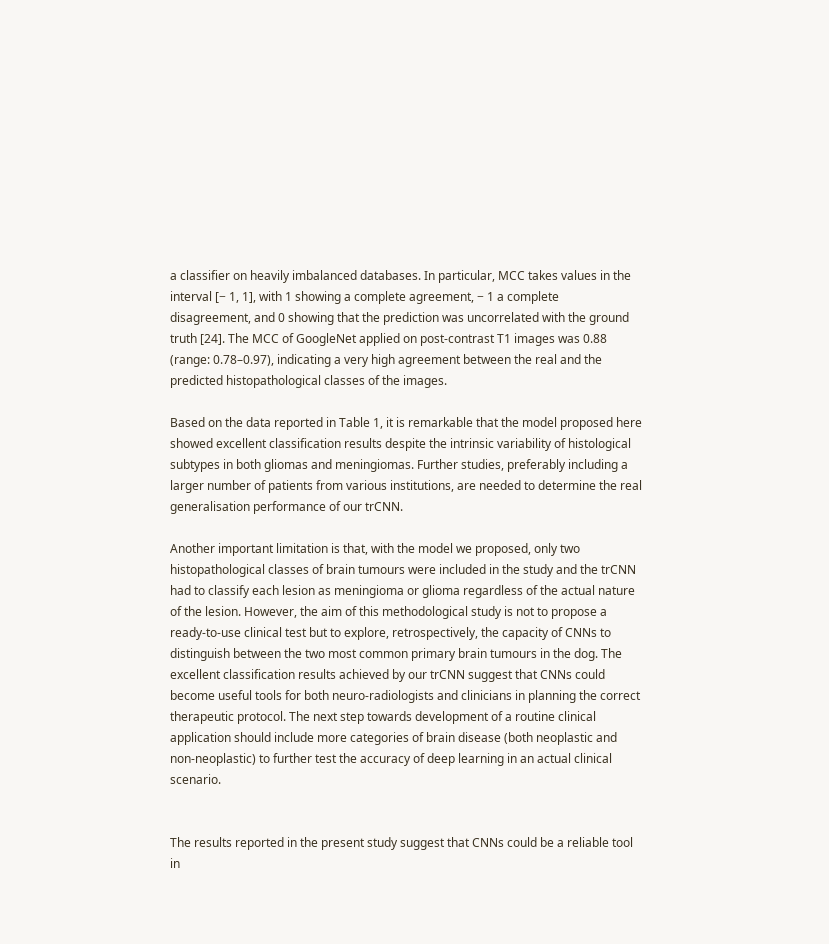a classifier on heavily imbalanced databases. In particular, MCC takes values in the interval [− 1, 1], with 1 showing a complete agreement, − 1 a complete disagreement, and 0 showing that the prediction was uncorrelated with the ground truth [24]. The MCC of GoogleNet applied on post-contrast T1 images was 0.88 (range: 0.78–0.97), indicating a very high agreement between the real and the predicted histopathological classes of the images.

Based on the data reported in Table 1, it is remarkable that the model proposed here showed excellent classification results despite the intrinsic variability of histological subtypes in both gliomas and meningiomas. Further studies, preferably including a larger number of patients from various institutions, are needed to determine the real generalisation performance of our trCNN.

Another important limitation is that, with the model we proposed, only two histopathological classes of brain tumours were included in the study and the trCNN had to classify each lesion as meningioma or glioma regardless of the actual nature of the lesion. However, the aim of this methodological study is not to propose a ready-to-use clinical test but to explore, retrospectively, the capacity of CNNs to distinguish between the two most common primary brain tumours in the dog. The excellent classification results achieved by our trCNN suggest that CNNs could become useful tools for both neuro-radiologists and clinicians in planning the correct therapeutic protocol. The next step towards development of a routine clinical application should include more categories of brain disease (both neoplastic and non-neoplastic) to further test the accuracy of deep learning in an actual clinical scenario.


The results reported in the present study suggest that CNNs could be a reliable tool in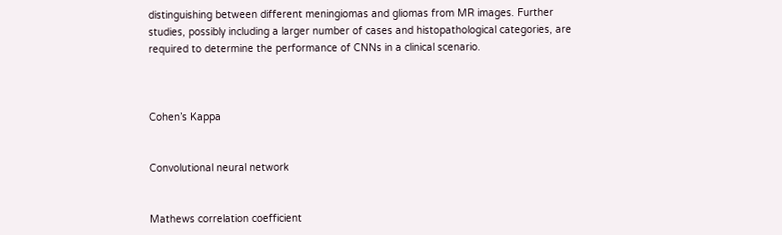distinguishing between different meningiomas and gliomas from MR images. Further studies, possibly including a larger number of cases and histopathological categories, are required to determine the performance of CNNs in a clinical scenario.



Cohen’s Kappa


Convolutional neural network


Mathews correlation coefficient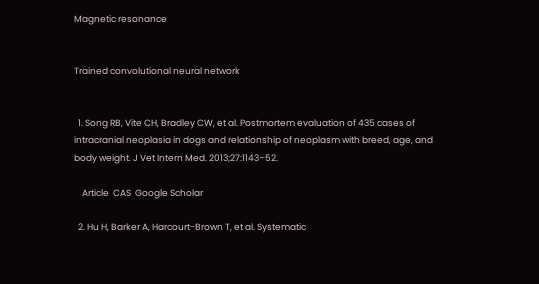Magnetic resonance


Trained convolutional neural network


  1. Song RB, Vite CH, Bradley CW, et al. Postmortem evaluation of 435 cases of intracranial neoplasia in dogs and relationship of neoplasm with breed, age, and body weight. J Vet Intern Med. 2013;27:1143–52.

    Article  CAS  Google Scholar

  2. Hu H, Barker A, Harcourt-Brown T, et al. Systematic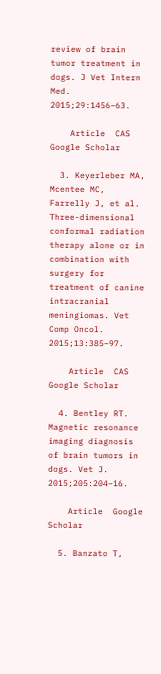review of brain tumor treatment in dogs. J Vet Intern Med. 2015;29:1456–63.

    Article  CAS  Google Scholar

  3. Keyerleber MA, Mcentee MC, Farrelly J, et al. Three-dimensional conformal radiation therapy alone or in combination with surgery for treatment of canine intracranial meningiomas. Vet Comp Oncol. 2015;13:385–97.

    Article  CAS  Google Scholar

  4. Bentley RT. Magnetic resonance imaging diagnosis of brain tumors in dogs. Vet J. 2015;205:204–16.

    Article  Google Scholar

  5. Banzato T,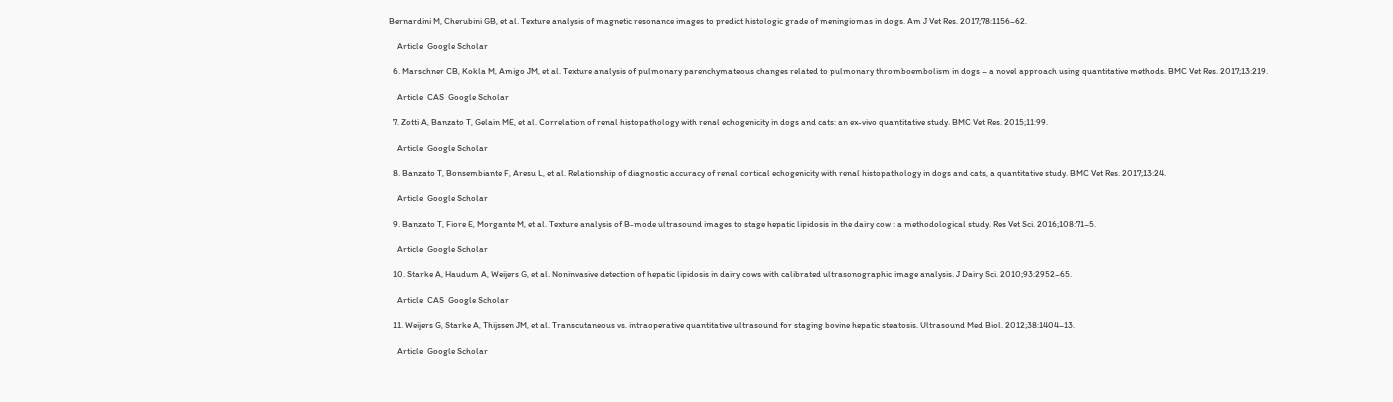Bernardini M, Cherubini GB, et al. Texture analysis of magnetic resonance images to predict histologic grade of meningiomas in dogs. Am J Vet Res. 2017;78:1156–62.

    Article  Google Scholar

  6. Marschner CB, Kokla M, Amigo JM, et al. Texture analysis of pulmonary parenchymateous changes related to pulmonary thromboembolism in dogs – a novel approach using quantitative methods. BMC Vet Res. 2017;13:219.

    Article  CAS  Google Scholar

  7. Zotti A, Banzato T, Gelain ME, et al. Correlation of renal histopathology with renal echogenicity in dogs and cats: an ex-vivo quantitative study. BMC Vet Res. 2015;11:99.

    Article  Google Scholar

  8. Banzato T, Bonsembiante F, Aresu L, et al. Relationship of diagnostic accuracy of renal cortical echogenicity with renal histopathology in dogs and cats, a quantitative study. BMC Vet Res. 2017;13:24.

    Article  Google Scholar

  9. Banzato T, Fiore E, Morgante M, et al. Texture analysis of B-mode ultrasound images to stage hepatic lipidosis in the dairy cow : a methodological study. Res Vet Sci. 2016;108:71–5.

    Article  Google Scholar

  10. Starke A, Haudum A, Weijers G, et al. Noninvasive detection of hepatic lipidosis in dairy cows with calibrated ultrasonographic image analysis. J Dairy Sci. 2010;93:2952–65.

    Article  CAS  Google Scholar

  11. Weijers G, Starke A, Thijssen JM, et al. Transcutaneous vs. intraoperative quantitative ultrasound for staging bovine hepatic steatosis. Ultrasound Med Biol. 2012;38:1404–13.

    Article  Google Scholar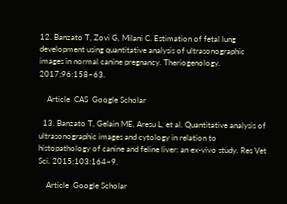12. Banzato T, Zovi G, Milani C. Estimation of fetal lung development using quantitative analysis of ultrasonographic images in normal canine pregnancy. Theriogenology. 2017;96:158–63.

    Article  CAS  Google Scholar

  13. Banzato T, Gelain ME, Aresu L, et al. Quantitative analysis of ultrasonographic images and cytology in relation to histopathology of canine and feline liver: an ex-vivo study. Res Vet Sci. 2015;103:164–9.

    Article  Google Scholar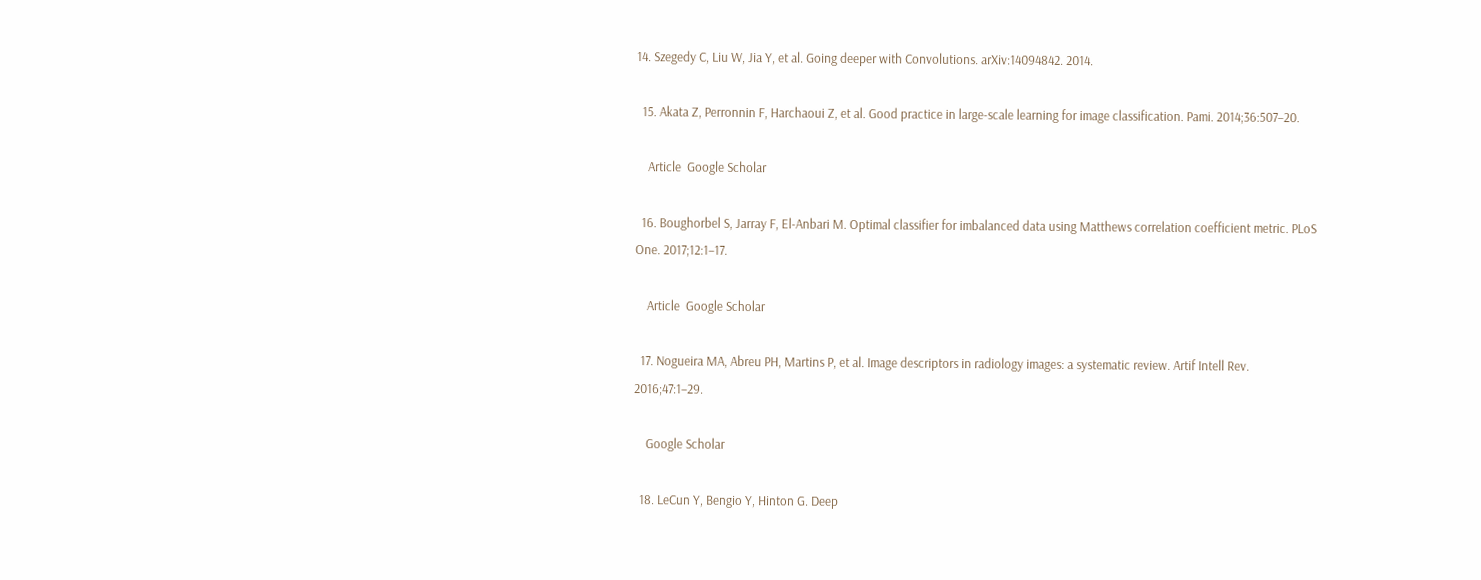14. Szegedy C, Liu W, Jia Y, et al. Going deeper with Convolutions. arXiv:14094842. 2014.

  15. Akata Z, Perronnin F, Harchaoui Z, et al. Good practice in large-scale learning for image classification. Pami. 2014;36:507–20.

    Article  Google Scholar

  16. Boughorbel S, Jarray F, El-Anbari M. Optimal classifier for imbalanced data using Matthews correlation coefficient metric. PLoS One. 2017;12:1–17.

    Article  Google Scholar

  17. Nogueira MA, Abreu PH, Martins P, et al. Image descriptors in radiology images: a systematic review. Artif Intell Rev. 2016;47:1–29.

    Google Scholar

  18. LeCun Y, Bengio Y, Hinton G. Deep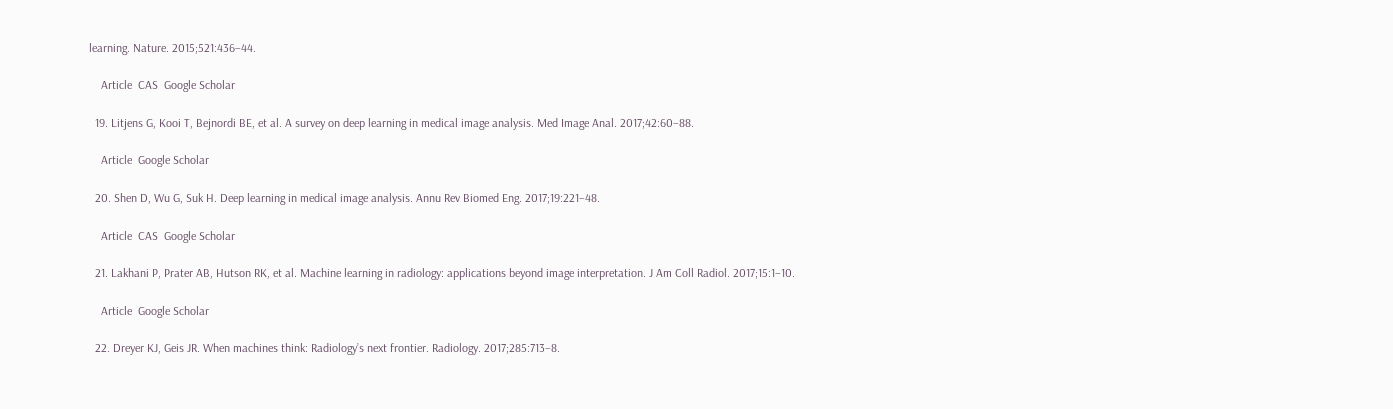learning. Nature. 2015;521:436–44.

    Article  CAS  Google Scholar

  19. Litjens G, Kooi T, Bejnordi BE, et al. A survey on deep learning in medical image analysis. Med Image Anal. 2017;42:60–88.

    Article  Google Scholar

  20. Shen D, Wu G, Suk H. Deep learning in medical image analysis. Annu Rev Biomed Eng. 2017;19:221–48.

    Article  CAS  Google Scholar

  21. Lakhani P, Prater AB, Hutson RK, et al. Machine learning in radiology: applications beyond image interpretation. J Am Coll Radiol. 2017;15:1–10.

    Article  Google Scholar

  22. Dreyer KJ, Geis JR. When machines think: Radiology’s next frontier. Radiology. 2017;285:713–8.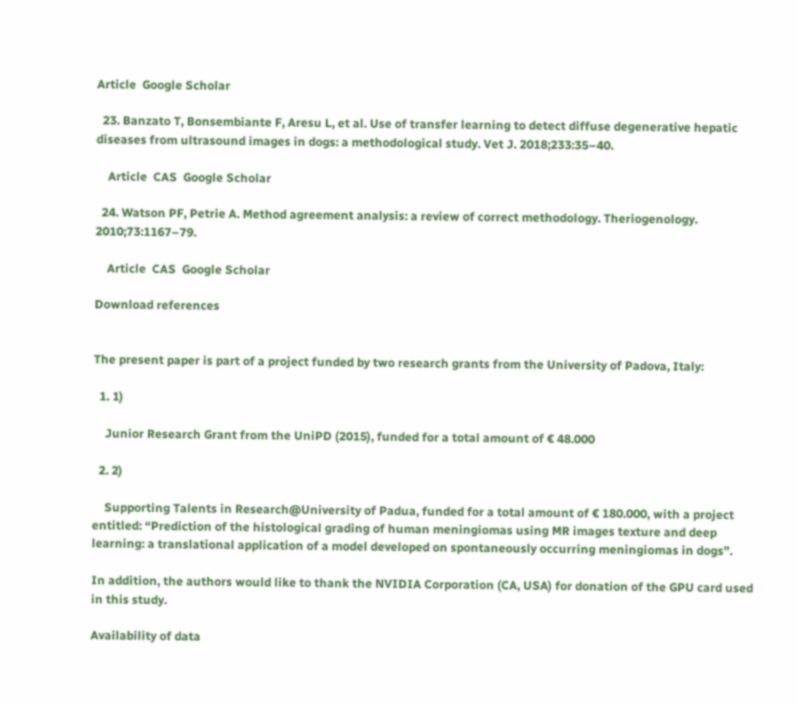Article  Google Scholar

  23. Banzato T, Bonsembiante F, Aresu L, et al. Use of transfer learning to detect diffuse degenerative hepatic diseases from ultrasound images in dogs: a methodological study. Vet J. 2018;233:35–40.

    Article  CAS  Google Scholar

  24. Watson PF, Petrie A. Method agreement analysis: a review of correct methodology. Theriogenology. 2010;73:1167–79.

    Article  CAS  Google Scholar

Download references


The present paper is part of a project funded by two research grants from the University of Padova, Italy:

  1. 1)

    Junior Research Grant from the UniPD (2015), funded for a total amount of € 48.000

  2. 2)

    Supporting Talents in Research@University of Padua, funded for a total amount of € 180.000, with a project entitled: “Prediction of the histological grading of human meningiomas using MR images texture and deep learning: a translational application of a model developed on spontaneously occurring meningiomas in dogs”.

In addition, the authors would like to thank the NVIDIA Corporation (CA, USA) for donation of the GPU card used in this study.

Availability of data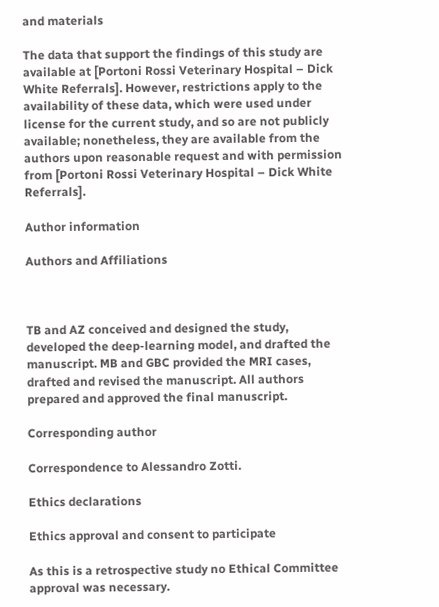and materials

The data that support the findings of this study are available at [Portoni Rossi Veterinary Hospital – Dick White Referrals]. However, restrictions apply to the availability of these data, which were used under license for the current study, and so are not publicly available; nonetheless, they are available from the authors upon reasonable request and with permission from [Portoni Rossi Veterinary Hospital – Dick White Referrals].

Author information

Authors and Affiliations



TB and AZ conceived and designed the study, developed the deep-learning model, and drafted the manuscript. MB and GBC provided the MRI cases, drafted and revised the manuscript. All authors prepared and approved the final manuscript.

Corresponding author

Correspondence to Alessandro Zotti.

Ethics declarations

Ethics approval and consent to participate

As this is a retrospective study no Ethical Committee approval was necessary.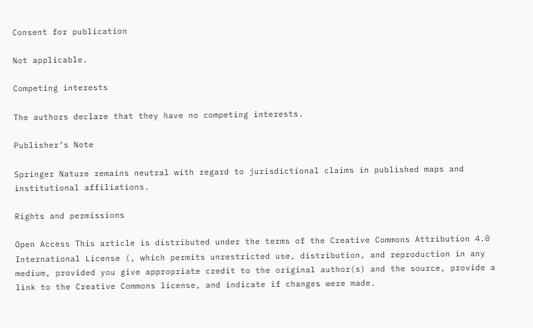Consent for publication

Not applicable.

Competing interests

The authors declare that they have no competing interests.

Publisher’s Note

Springer Nature remains neutral with regard to jurisdictional claims in published maps and institutional affiliations.

Rights and permissions

Open Access This article is distributed under the terms of the Creative Commons Attribution 4.0 International License (, which permits unrestricted use, distribution, and reproduction in any medium, provided you give appropriate credit to the original author(s) and the source, provide a link to the Creative Commons license, and indicate if changes were made.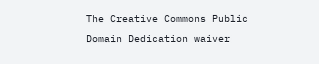The Creative Commons Public Domain Dedication waiver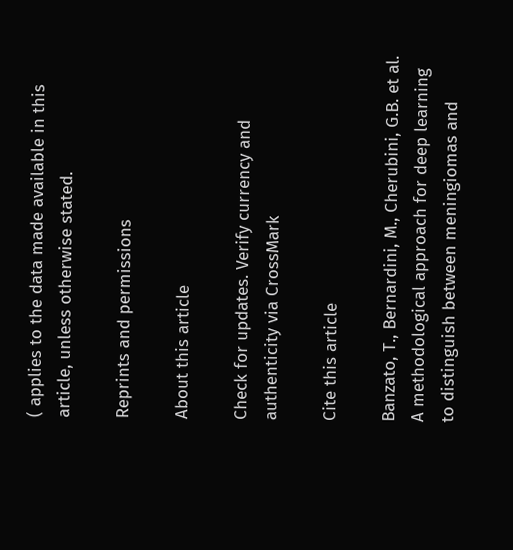( applies to the data made available in this article, unless otherwise stated.

Reprints and permissions

About this article

Check for updates. Verify currency and authenticity via CrossMark

Cite this article

Banzato, T., Bernardini, M., Cherubini, G.B. et al. A methodological approach for deep learning to distinguish between meningiomas and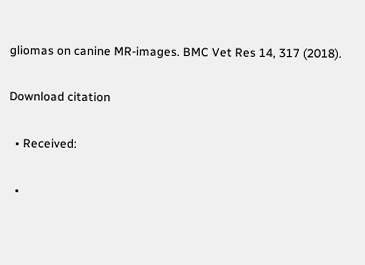gliomas on canine MR-images. BMC Vet Res 14, 317 (2018).

Download citation

  • Received:

  •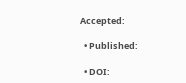Accepted:

  • Published:

  • DOI: